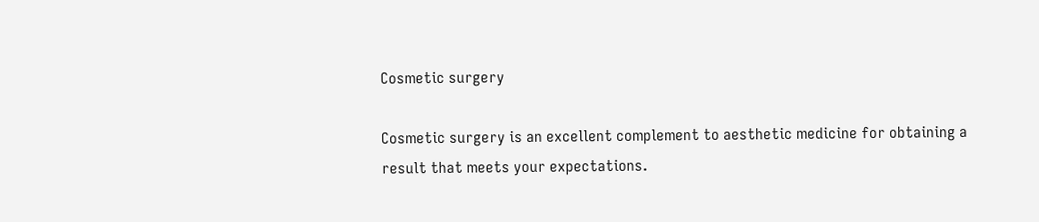Cosmetic surgery

Cosmetic surgery is an excellent complement to aesthetic medicine for obtaining a result that meets your expectations.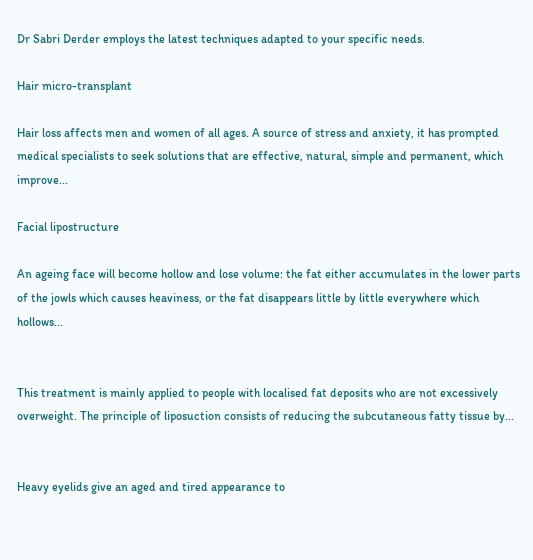Dr Sabri Derder employs the latest techniques adapted to your specific needs.

Hair micro-transplant

Hair loss affects men and women of all ages. A source of stress and anxiety, it has prompted medical specialists to seek solutions that are effective, natural, simple and permanent, which improve...

Facial lipostructure

An ageing face will become hollow and lose volume: the fat either accumulates in the lower parts of the jowls which causes heaviness, or the fat disappears little by little everywhere which hollows...


This treatment is mainly applied to people with localised fat deposits who are not excessively overweight. The principle of liposuction consists of reducing the subcutaneous fatty tissue by...


Heavy eyelids give an aged and tired appearance to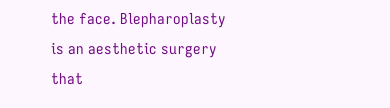the face. Blepharoplasty is an aesthetic surgery that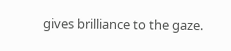gives brilliance to the gaze.